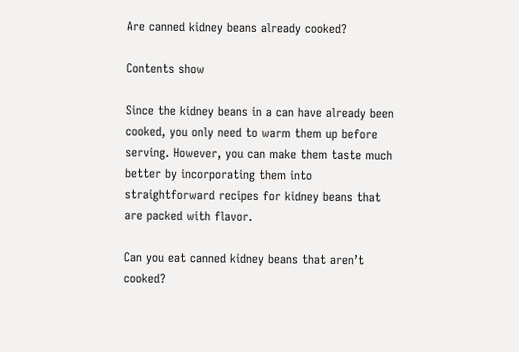Are canned kidney beans already cooked?

Contents show

Since the kidney beans in a can have already been cooked, you only need to warm them up before serving. However, you can make them taste much better by incorporating them into straightforward recipes for kidney beans that are packed with flavor.

Can you eat canned kidney beans that aren’t cooked?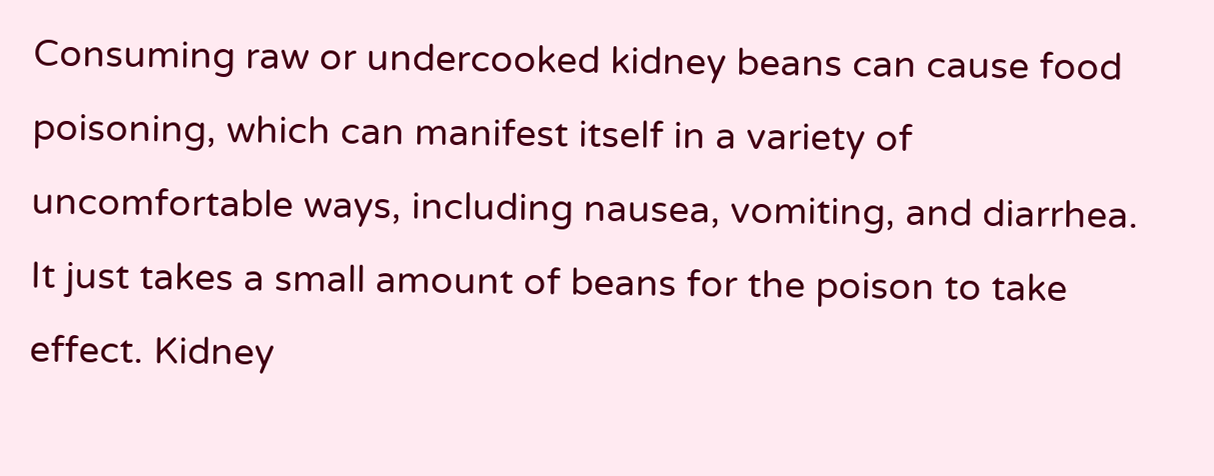Consuming raw or undercooked kidney beans can cause food poisoning, which can manifest itself in a variety of uncomfortable ways, including nausea, vomiting, and diarrhea. It just takes a small amount of beans for the poison to take effect. Kidney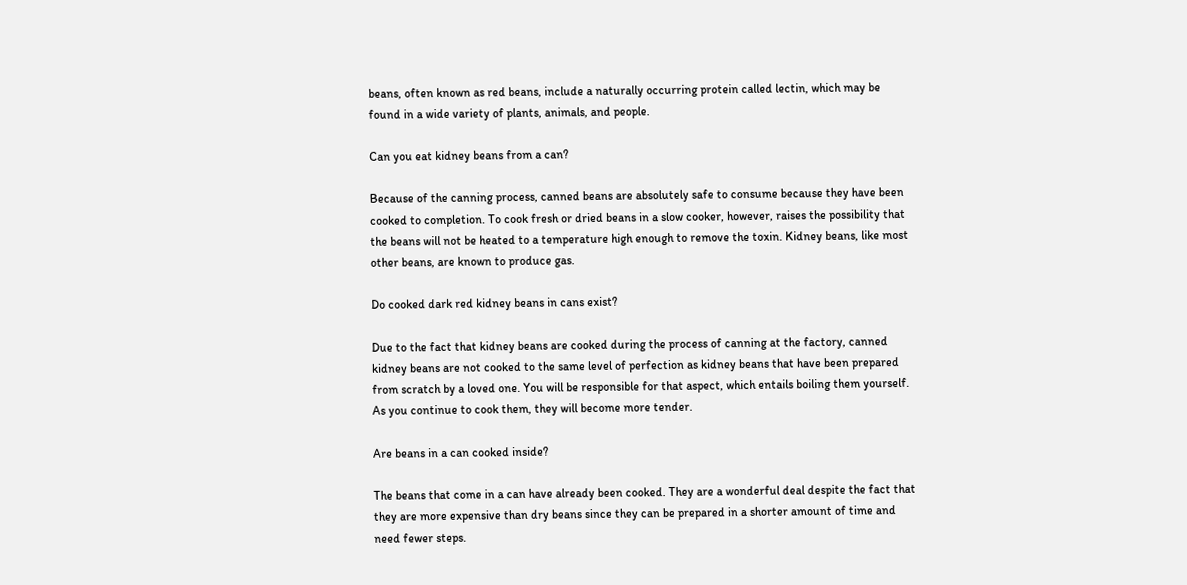beans, often known as red beans, include a naturally occurring protein called lectin, which may be found in a wide variety of plants, animals, and people.

Can you eat kidney beans from a can?

Because of the canning process, canned beans are absolutely safe to consume because they have been cooked to completion. To cook fresh or dried beans in a slow cooker, however, raises the possibility that the beans will not be heated to a temperature high enough to remove the toxin. Kidney beans, like most other beans, are known to produce gas.

Do cooked dark red kidney beans in cans exist?

Due to the fact that kidney beans are cooked during the process of canning at the factory, canned kidney beans are not cooked to the same level of perfection as kidney beans that have been prepared from scratch by a loved one. You will be responsible for that aspect, which entails boiling them yourself. As you continue to cook them, they will become more tender.

Are beans in a can cooked inside?

The beans that come in a can have already been cooked. They are a wonderful deal despite the fact that they are more expensive than dry beans since they can be prepared in a shorter amount of time and need fewer steps.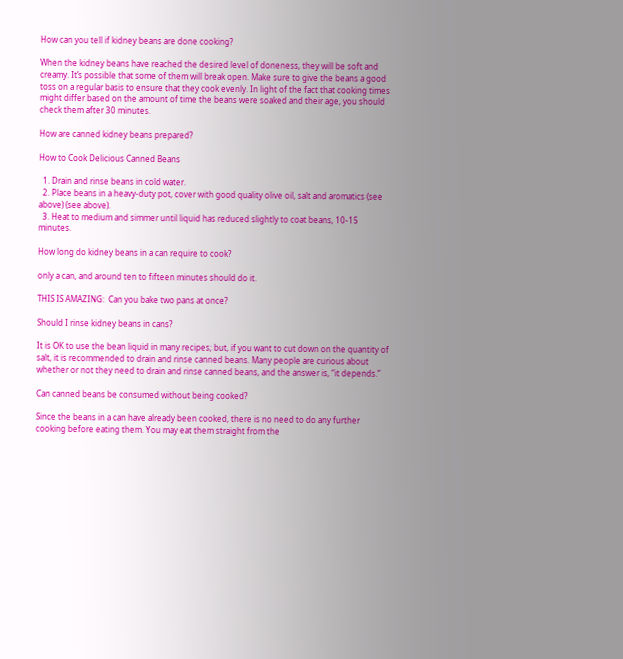How can you tell if kidney beans are done cooking?

When the kidney beans have reached the desired level of doneness, they will be soft and creamy. It’s possible that some of them will break open. Make sure to give the beans a good toss on a regular basis to ensure that they cook evenly. In light of the fact that cooking times might differ based on the amount of time the beans were soaked and their age, you should check them after 30 minutes.

How are canned kidney beans prepared?

How to Cook Delicious Canned Beans

  1. Drain and rinse beans in cold water.
  2. Place beans in a heavy-duty pot, cover with good quality olive oil, salt and aromatics (see above) (see above).
  3. Heat to medium and simmer until liquid has reduced slightly to coat beans, 10-15 minutes.

How long do kidney beans in a can require to cook?

only a can, and around ten to fifteen minutes should do it.

THIS IS AMAZING:  Can you bake two pans at once?

Should I rinse kidney beans in cans?

It is OK to use the bean liquid in many recipes; but, if you want to cut down on the quantity of salt, it is recommended to drain and rinse canned beans. Many people are curious about whether or not they need to drain and rinse canned beans, and the answer is, “it depends.”

Can canned beans be consumed without being cooked?

Since the beans in a can have already been cooked, there is no need to do any further cooking before eating them. You may eat them straight from the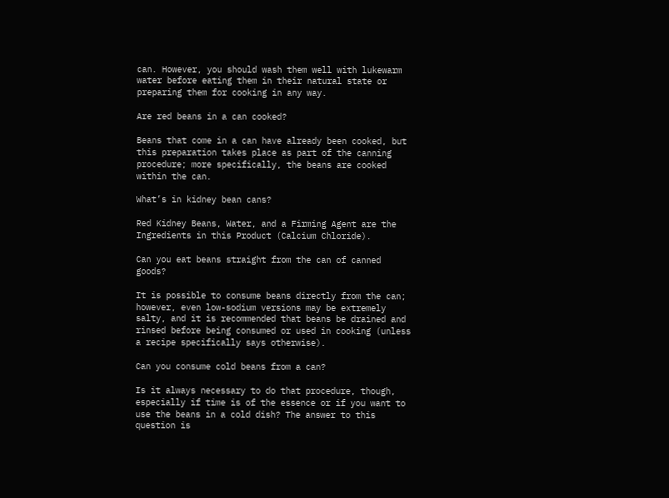can. However, you should wash them well with lukewarm water before eating them in their natural state or preparing them for cooking in any way.

Are red beans in a can cooked?

Beans that come in a can have already been cooked, but this preparation takes place as part of the canning procedure; more specifically, the beans are cooked within the can.

What’s in kidney bean cans?

Red Kidney Beans, Water, and a Firming Agent are the Ingredients in this Product (Calcium Chloride).

Can you eat beans straight from the can of canned goods?

It is possible to consume beans directly from the can; however, even low-sodium versions may be extremely salty, and it is recommended that beans be drained and rinsed before being consumed or used in cooking (unless a recipe specifically says otherwise).

Can you consume cold beans from a can?

Is it always necessary to do that procedure, though, especially if time is of the essence or if you want to use the beans in a cold dish? The answer to this question is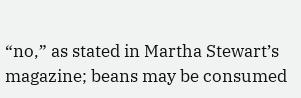“no,” as stated in Martha Stewart’s magazine; beans may be consumed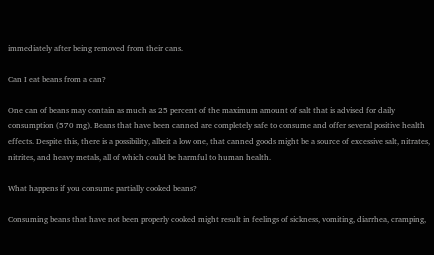immediately after being removed from their cans.

Can I eat beans from a can?

One can of beans may contain as much as 25 percent of the maximum amount of salt that is advised for daily consumption (570 mg). Beans that have been canned are completely safe to consume and offer several positive health effects. Despite this, there is a possibility, albeit a low one, that canned goods might be a source of excessive salt, nitrates, nitrites, and heavy metals, all of which could be harmful to human health.

What happens if you consume partially cooked beans?

Consuming beans that have not been properly cooked might result in feelings of sickness, vomiting, diarrhea, cramping,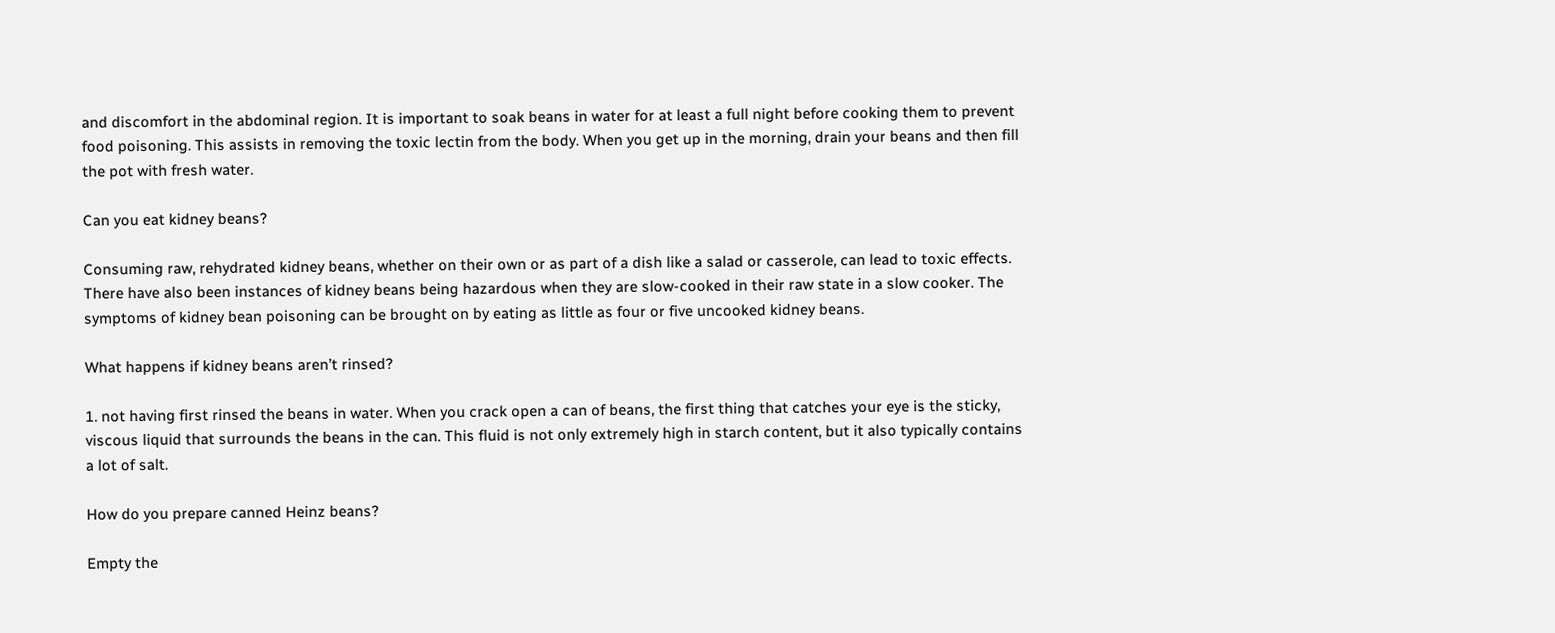and discomfort in the abdominal region. It is important to soak beans in water for at least a full night before cooking them to prevent food poisoning. This assists in removing the toxic lectin from the body. When you get up in the morning, drain your beans and then fill the pot with fresh water.

Can you eat kidney beans?

Consuming raw, rehydrated kidney beans, whether on their own or as part of a dish like a salad or casserole, can lead to toxic effects. There have also been instances of kidney beans being hazardous when they are slow-cooked in their raw state in a slow cooker. The symptoms of kidney bean poisoning can be brought on by eating as little as four or five uncooked kidney beans.

What happens if kidney beans aren’t rinsed?

1. not having first rinsed the beans in water. When you crack open a can of beans, the first thing that catches your eye is the sticky, viscous liquid that surrounds the beans in the can. This fluid is not only extremely high in starch content, but it also typically contains a lot of salt.

How do you prepare canned Heinz beans?

Empty the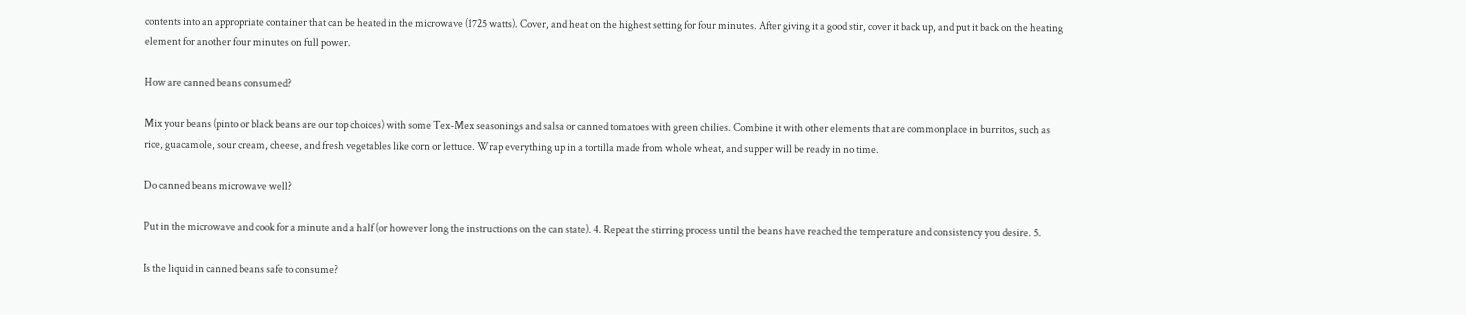contents into an appropriate container that can be heated in the microwave (1725 watts). Cover, and heat on the highest setting for four minutes. After giving it a good stir, cover it back up, and put it back on the heating element for another four minutes on full power.

How are canned beans consumed?

Mix your beans (pinto or black beans are our top choices) with some Tex-Mex seasonings and salsa or canned tomatoes with green chilies. Combine it with other elements that are commonplace in burritos, such as rice, guacamole, sour cream, cheese, and fresh vegetables like corn or lettuce. Wrap everything up in a tortilla made from whole wheat, and supper will be ready in no time.

Do canned beans microwave well?

Put in the microwave and cook for a minute and a half (or however long the instructions on the can state). 4. Repeat the stirring process until the beans have reached the temperature and consistency you desire. 5.

Is the liquid in canned beans safe to consume?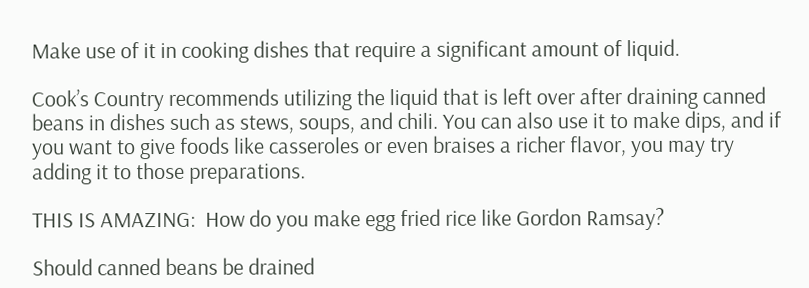Make use of it in cooking dishes that require a significant amount of liquid.

Cook’s Country recommends utilizing the liquid that is left over after draining canned beans in dishes such as stews, soups, and chili. You can also use it to make dips, and if you want to give foods like casseroles or even braises a richer flavor, you may try adding it to those preparations.

THIS IS AMAZING:  How do you make egg fried rice like Gordon Ramsay?

Should canned beans be drained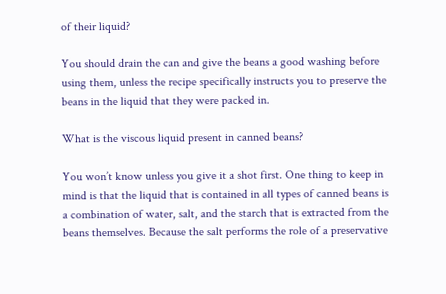of their liquid?

You should drain the can and give the beans a good washing before using them, unless the recipe specifically instructs you to preserve the beans in the liquid that they were packed in.

What is the viscous liquid present in canned beans?

You won’t know unless you give it a shot first. One thing to keep in mind is that the liquid that is contained in all types of canned beans is a combination of water, salt, and the starch that is extracted from the beans themselves. Because the salt performs the role of a preservative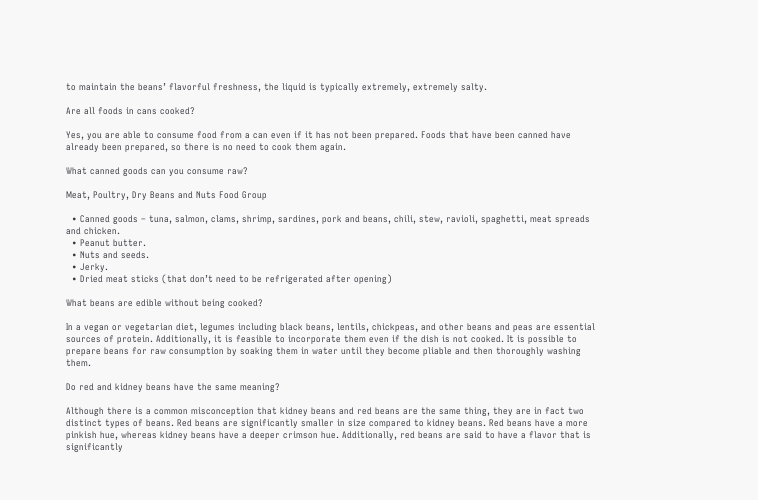to maintain the beans’ flavorful freshness, the liquid is typically extremely, extremely salty.

Are all foods in cans cooked?

Yes, you are able to consume food from a can even if it has not been prepared. Foods that have been canned have already been prepared, so there is no need to cook them again.

What canned goods can you consume raw?

Meat, Poultry, Dry Beans and Nuts Food Group

  • Canned goods – tuna, salmon, clams, shrimp, sardines, pork and beans, chili, stew, ravioli, spaghetti, meat spreads and chicken.
  • Peanut butter.
  • Nuts and seeds.
  • Jerky.
  • Dried meat sticks (that don’t need to be refrigerated after opening)

What beans are edible without being cooked?

In a vegan or vegetarian diet, legumes including black beans, lentils, chickpeas, and other beans and peas are essential sources of protein. Additionally, it is feasible to incorporate them even if the dish is not cooked. It is possible to prepare beans for raw consumption by soaking them in water until they become pliable and then thoroughly washing them.

Do red and kidney beans have the same meaning?

Although there is a common misconception that kidney beans and red beans are the same thing, they are in fact two distinct types of beans. Red beans are significantly smaller in size compared to kidney beans. Red beans have a more pinkish hue, whereas kidney beans have a deeper crimson hue. Additionally, red beans are said to have a flavor that is significantly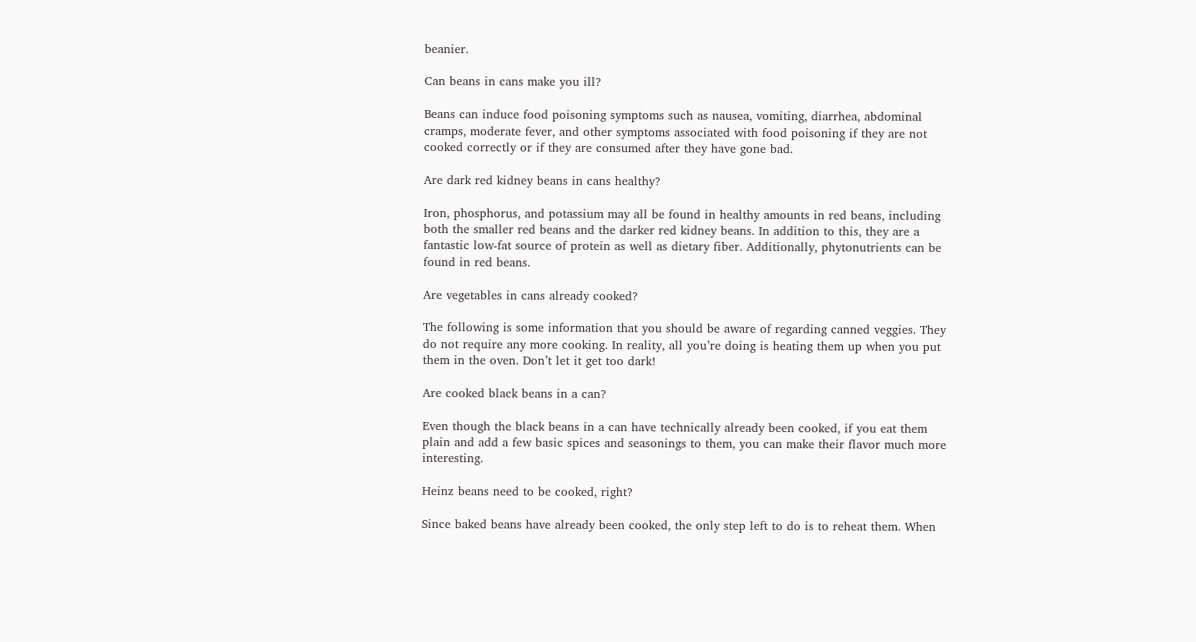beanier.

Can beans in cans make you ill?

Beans can induce food poisoning symptoms such as nausea, vomiting, diarrhea, abdominal cramps, moderate fever, and other symptoms associated with food poisoning if they are not cooked correctly or if they are consumed after they have gone bad.

Are dark red kidney beans in cans healthy?

Iron, phosphorus, and potassium may all be found in healthy amounts in red beans, including both the smaller red beans and the darker red kidney beans. In addition to this, they are a fantastic low-fat source of protein as well as dietary fiber. Additionally, phytonutrients can be found in red beans.

Are vegetables in cans already cooked?

The following is some information that you should be aware of regarding canned veggies. They do not require any more cooking. In reality, all you’re doing is heating them up when you put them in the oven. Don’t let it get too dark!

Are cooked black beans in a can?

Even though the black beans in a can have technically already been cooked, if you eat them plain and add a few basic spices and seasonings to them, you can make their flavor much more interesting.

Heinz beans need to be cooked, right?

Since baked beans have already been cooked, the only step left to do is to reheat them. When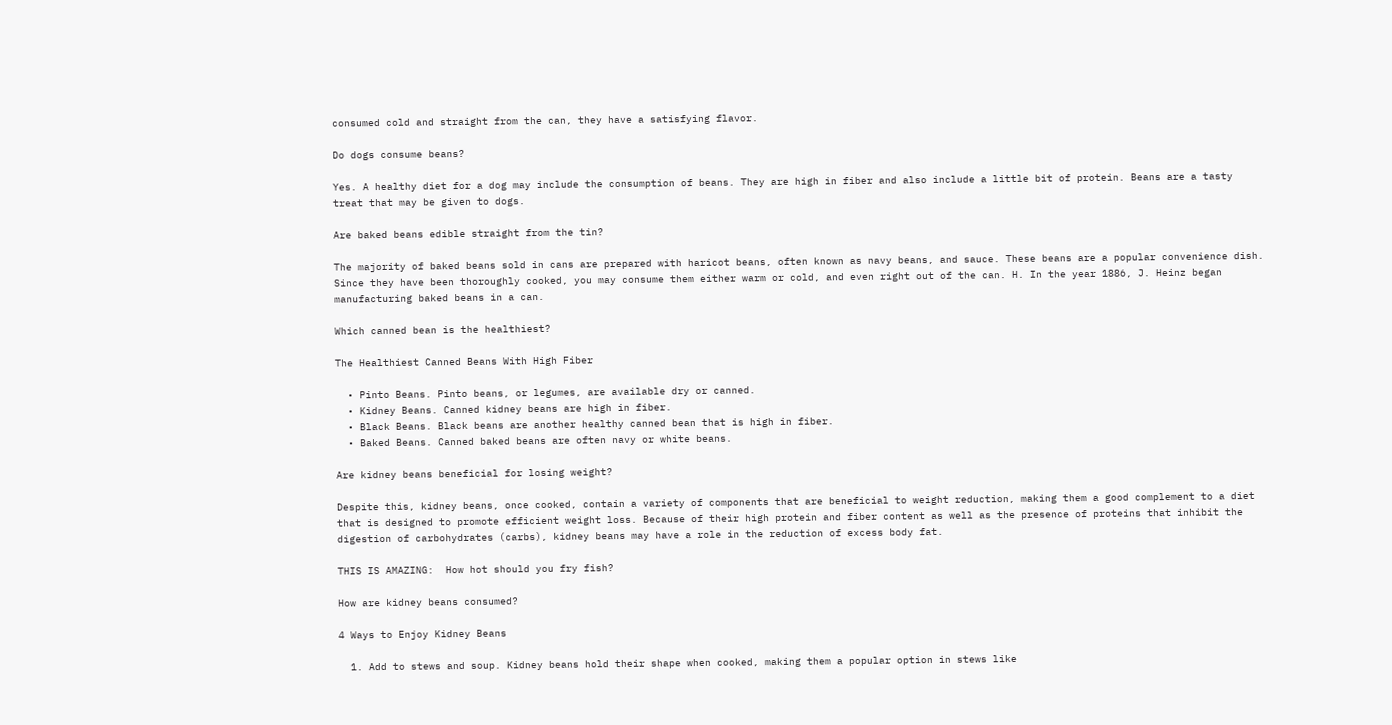consumed cold and straight from the can, they have a satisfying flavor.

Do dogs consume beans?

Yes. A healthy diet for a dog may include the consumption of beans. They are high in fiber and also include a little bit of protein. Beans are a tasty treat that may be given to dogs.

Are baked beans edible straight from the tin?

The majority of baked beans sold in cans are prepared with haricot beans, often known as navy beans, and sauce. These beans are a popular convenience dish. Since they have been thoroughly cooked, you may consume them either warm or cold, and even right out of the can. H. In the year 1886, J. Heinz began manufacturing baked beans in a can.

Which canned bean is the healthiest?

The Healthiest Canned Beans With High Fiber

  • Pinto Beans. Pinto beans, or legumes, are available dry or canned.
  • Kidney Beans. Canned kidney beans are high in fiber.
  • Black Beans. Black beans are another healthy canned bean that is high in fiber.
  • Baked Beans. Canned baked beans are often navy or white beans.

Are kidney beans beneficial for losing weight?

Despite this, kidney beans, once cooked, contain a variety of components that are beneficial to weight reduction, making them a good complement to a diet that is designed to promote efficient weight loss. Because of their high protein and fiber content as well as the presence of proteins that inhibit the digestion of carbohydrates (carbs), kidney beans may have a role in the reduction of excess body fat.

THIS IS AMAZING:  How hot should you fry fish?

How are kidney beans consumed?

4 Ways to Enjoy Kidney Beans

  1. Add to stews and soup. Kidney beans hold their shape when cooked, making them a popular option in stews like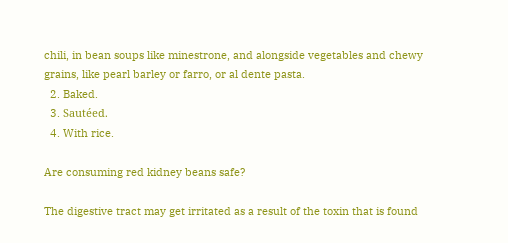chili, in bean soups like minestrone, and alongside vegetables and chewy grains, like pearl barley or farro, or al dente pasta.
  2. Baked.
  3. Sautéed.
  4. With rice.

Are consuming red kidney beans safe?

The digestive tract may get irritated as a result of the toxin that is found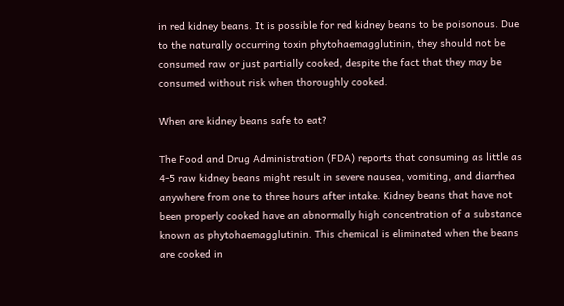in red kidney beans. It is possible for red kidney beans to be poisonous. Due to the naturally occurring toxin phytohaemagglutinin, they should not be consumed raw or just partially cooked, despite the fact that they may be consumed without risk when thoroughly cooked.

When are kidney beans safe to eat?

The Food and Drug Administration (FDA) reports that consuming as little as 4-5 raw kidney beans might result in severe nausea, vomiting, and diarrhea anywhere from one to three hours after intake. Kidney beans that have not been properly cooked have an abnormally high concentration of a substance known as phytohaemagglutinin. This chemical is eliminated when the beans are cooked in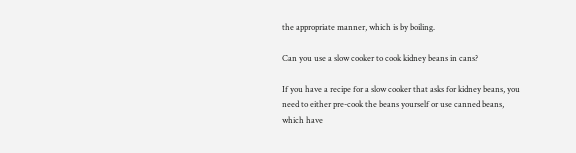the appropriate manner, which is by boiling.

Can you use a slow cooker to cook kidney beans in cans?

If you have a recipe for a slow cooker that asks for kidney beans, you need to either pre-cook the beans yourself or use canned beans, which have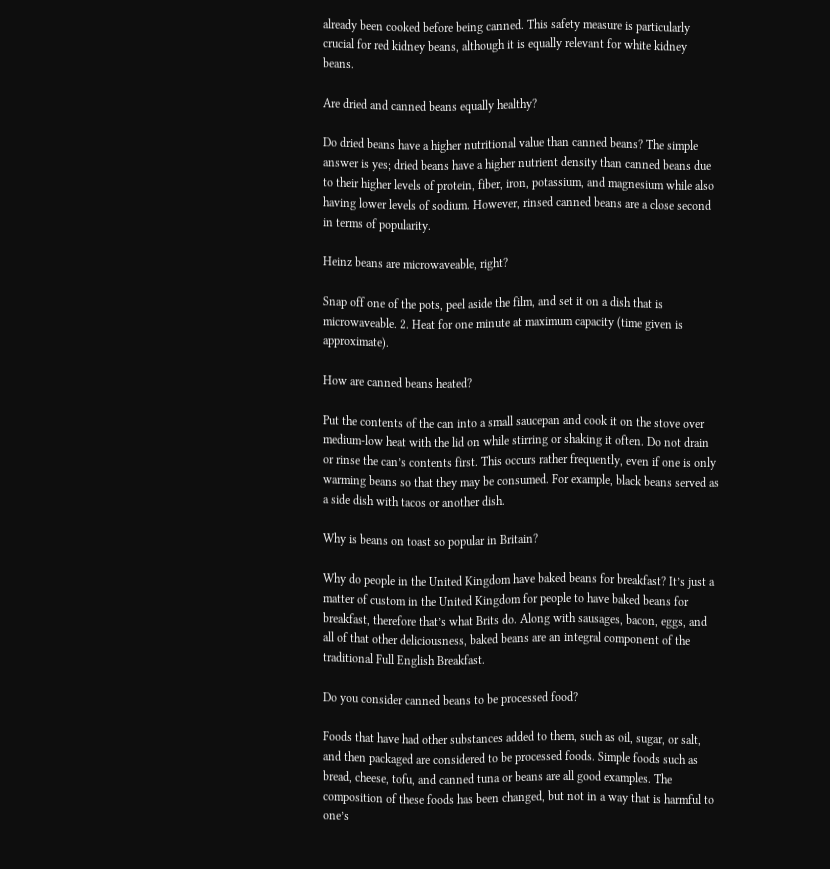already been cooked before being canned. This safety measure is particularly crucial for red kidney beans, although it is equally relevant for white kidney beans.

Are dried and canned beans equally healthy?

Do dried beans have a higher nutritional value than canned beans? The simple answer is yes; dried beans have a higher nutrient density than canned beans due to their higher levels of protein, fiber, iron, potassium, and magnesium while also having lower levels of sodium. However, rinsed canned beans are a close second in terms of popularity.

Heinz beans are microwaveable, right?

Snap off one of the pots, peel aside the film, and set it on a dish that is microwaveable. 2. Heat for one minute at maximum capacity (time given is approximate).

How are canned beans heated?

Put the contents of the can into a small saucepan and cook it on the stove over medium-low heat with the lid on while stirring or shaking it often. Do not drain or rinse the can’s contents first. This occurs rather frequently, even if one is only warming beans so that they may be consumed. For example, black beans served as a side dish with tacos or another dish.

Why is beans on toast so popular in Britain?

Why do people in the United Kingdom have baked beans for breakfast? It’s just a matter of custom in the United Kingdom for people to have baked beans for breakfast, therefore that’s what Brits do. Along with sausages, bacon, eggs, and all of that other deliciousness, baked beans are an integral component of the traditional Full English Breakfast.

Do you consider canned beans to be processed food?

Foods that have had other substances added to them, such as oil, sugar, or salt, and then packaged are considered to be processed foods. Simple foods such as bread, cheese, tofu, and canned tuna or beans are all good examples. The composition of these foods has been changed, but not in a way that is harmful to one’s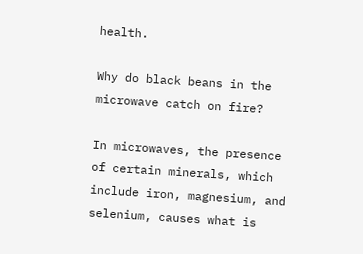health.

Why do black beans in the microwave catch on fire?

In microwaves, the presence of certain minerals, which include iron, magnesium, and selenium, causes what is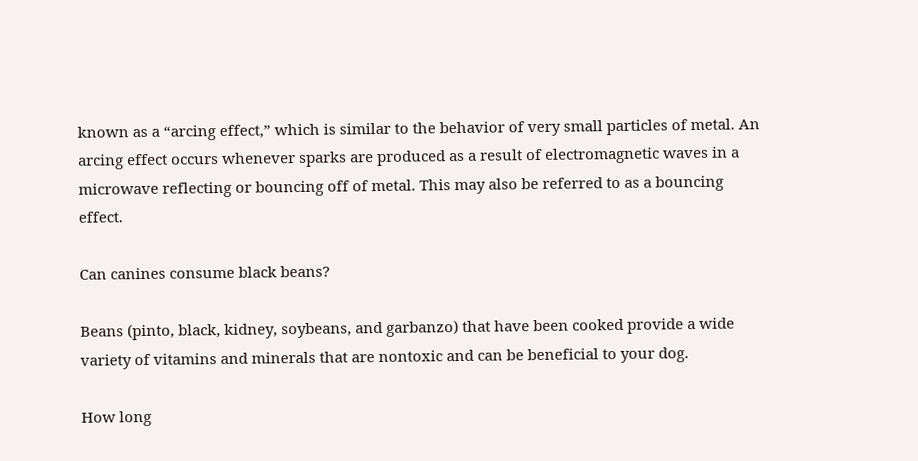known as a “arcing effect,” which is similar to the behavior of very small particles of metal. An arcing effect occurs whenever sparks are produced as a result of electromagnetic waves in a microwave reflecting or bouncing off of metal. This may also be referred to as a bouncing effect.

Can canines consume black beans?

Beans (pinto, black, kidney, soybeans, and garbanzo) that have been cooked provide a wide variety of vitamins and minerals that are nontoxic and can be beneficial to your dog.

How long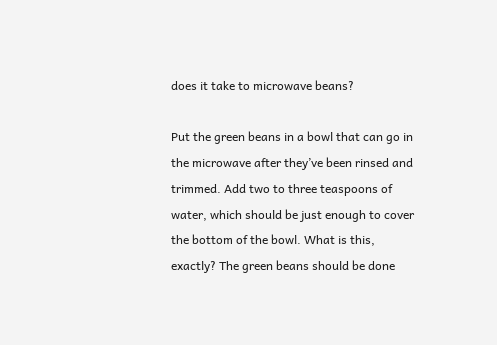does it take to microwave beans?

Put the green beans in a bowl that can go in the microwave after they’ve been rinsed and trimmed. Add two to three teaspoons of water, which should be just enough to cover the bottom of the bowl. What is this, exactly? The green beans should be done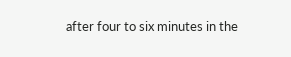after four to six minutes in the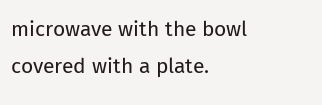microwave with the bowl covered with a plate.